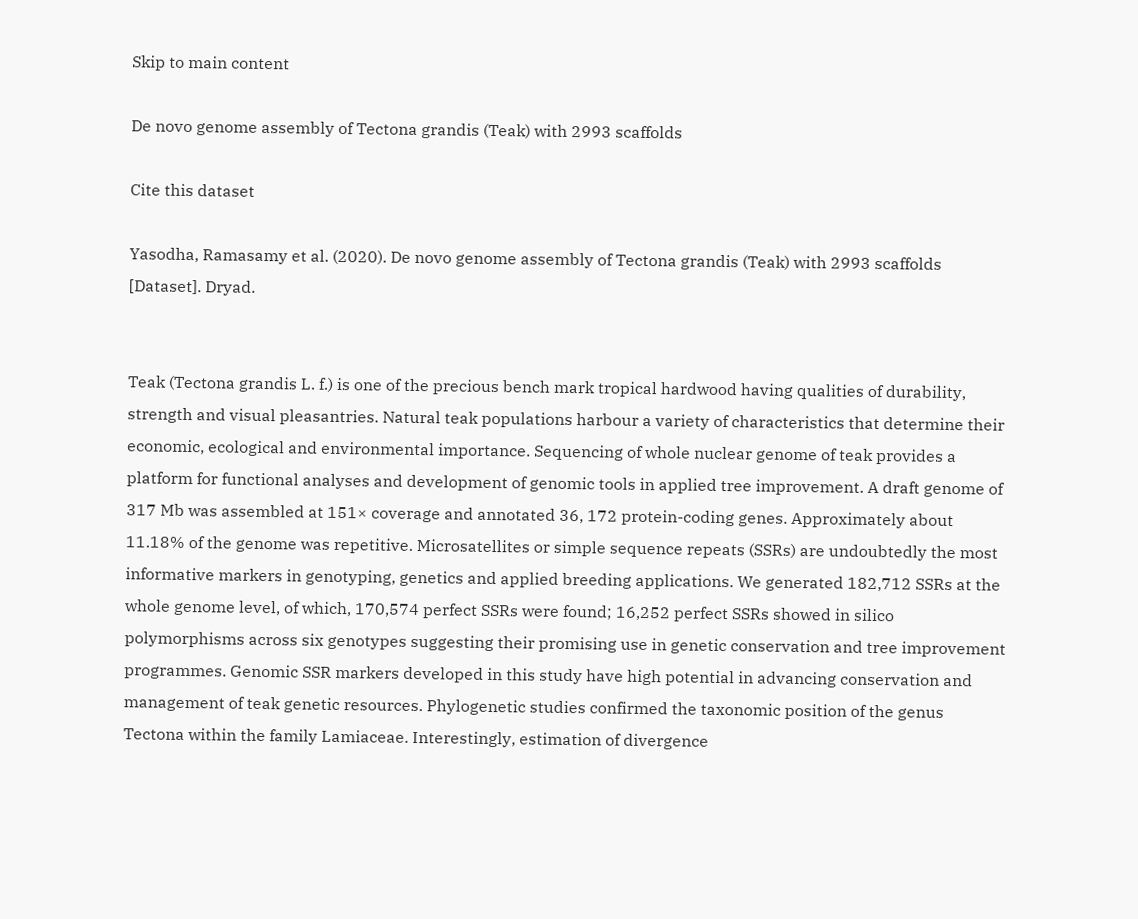Skip to main content

De novo genome assembly of Tectona grandis (Teak) with 2993 scaffolds

Cite this dataset

Yasodha, Ramasamy et al. (2020). De novo genome assembly of Tectona grandis (Teak) with 2993 scaffolds [Dataset]. Dryad.


Teak (Tectona grandis L. f.) is one of the precious bench mark tropical hardwood having qualities of durability, strength and visual pleasantries. Natural teak populations harbour a variety of characteristics that determine their economic, ecological and environmental importance. Sequencing of whole nuclear genome of teak provides a platform for functional analyses and development of genomic tools in applied tree improvement. A draft genome of 317 Mb was assembled at 151× coverage and annotated 36, 172 protein-coding genes. Approximately about 11.18% of the genome was repetitive. Microsatellites or simple sequence repeats (SSRs) are undoubtedly the most informative markers in genotyping, genetics and applied breeding applications. We generated 182,712 SSRs at the whole genome level, of which, 170,574 perfect SSRs were found; 16,252 perfect SSRs showed in silico polymorphisms across six genotypes suggesting their promising use in genetic conservation and tree improvement programmes. Genomic SSR markers developed in this study have high potential in advancing conservation and management of teak genetic resources. Phylogenetic studies confirmed the taxonomic position of the genus Tectona within the family Lamiaceae. Interestingly, estimation of divergence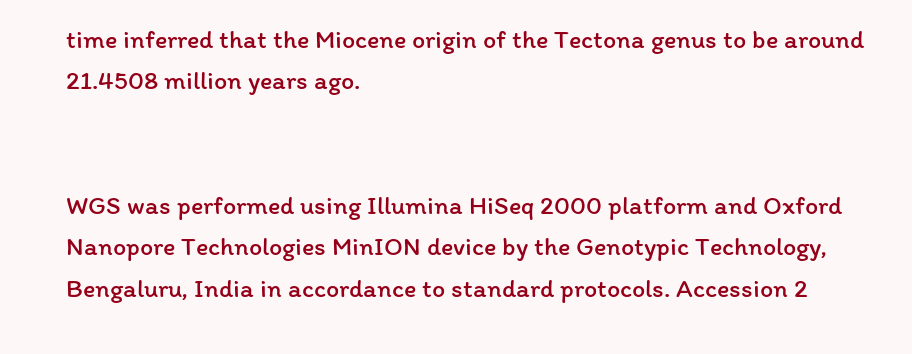time inferred that the Miocene origin of the Tectona genus to be around 21.4508 million years ago.


WGS was performed using Illumina HiSeq 2000 platform and Oxford Nanopore Technologies MinION device by the Genotypic Technology, Bengaluru, India in accordance to standard protocols. Accession 2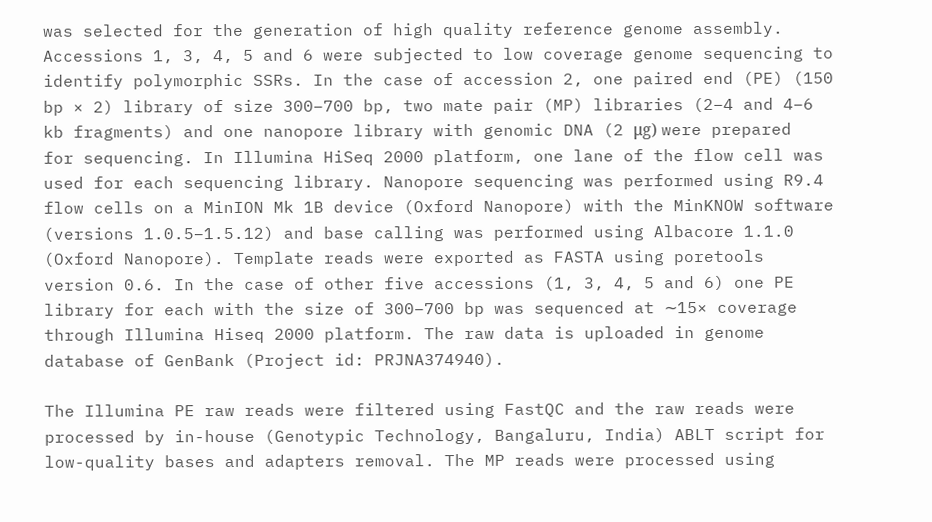was selected for the generation of high quality reference genome assembly. Accessions 1, 3, 4, 5 and 6 were subjected to low coverage genome sequencing to identify polymorphic SSRs. In the case of accession 2, one paired end (PE) (150 bp × 2) library of size 300–700 bp, two mate pair (MP) libraries (2–4 and 4–6 kb fragments) and one nanopore library with genomic DNA (2 μg) were prepared for sequencing. In Illumina HiSeq 2000 platform, one lane of the flow cell was used for each sequencing library. Nanopore sequencing was performed using R9.4 flow cells on a MinION Mk 1B device (Oxford Nanopore) with the MinKNOW software (versions 1.0.5–1.5.12) and base calling was performed using Albacore 1.1.0 (Oxford Nanopore). Template reads were exported as FASTA using poretools version 0.6. In the case of other five accessions (1, 3, 4, 5 and 6) one PE library for each with the size of 300–700 bp was sequenced at ∼15× coverage through Illumina Hiseq 2000 platform. The raw data is uploaded in genome database of GenBank (Project id: PRJNA374940).

The Illumina PE raw reads were filtered using FastQC and the raw reads were processed by in-house (Genotypic Technology, Bangaluru, India) ABLT script for low-quality bases and adapters removal. The MP reads were processed using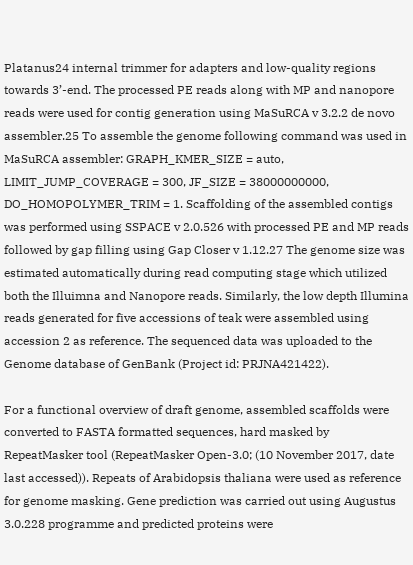Platanus24 internal trimmer for adapters and low-quality regions towards 3’-end. The processed PE reads along with MP and nanopore reads were used for contig generation using MaSuRCA v 3.2.2 de novo assembler.25 To assemble the genome following command was used in MaSuRCA assembler: GRAPH_KMER_SIZE = auto, LIMIT_JUMP_COVERAGE = 300, JF_SIZE = 38000000000, DO_HOMOPOLYMER_TRIM = 1. Scaffolding of the assembled contigs was performed using SSPACE v 2.0.526 with processed PE and MP reads followed by gap filling using Gap Closer v 1.12.27 The genome size was estimated automatically during read computing stage which utilized both the Illuimna and Nanopore reads. Similarly, the low depth Illumina reads generated for five accessions of teak were assembled using accession 2 as reference. The sequenced data was uploaded to the Genome database of GenBank (Project id: PRJNA421422).

For a functional overview of draft genome, assembled scaffolds were converted to FASTA formatted sequences, hard masked by RepeatMasker tool (RepeatMasker Open-3.0; (10 November 2017, date last accessed)). Repeats of Arabidopsis thaliana were used as reference for genome masking. Gene prediction was carried out using Augustus 3.0.228 programme and predicted proteins were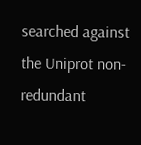searched against the Uniprot non-redundant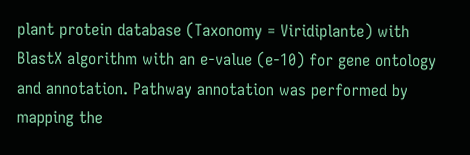plant protein database (Taxonomy = Viridiplante) with BlastX algorithm with an e-value (e-10) for gene ontology and annotation. Pathway annotation was performed by mapping the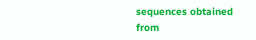sequences obtained from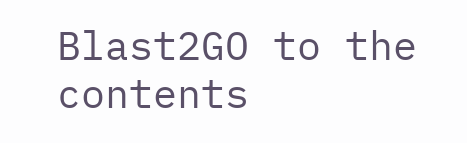Blast2GO to the contents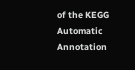of the KEGG Automatic Annotation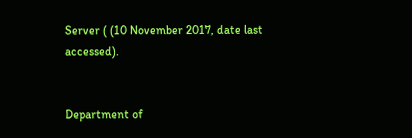Server ( (10 November 2017, date last accessed).


Department of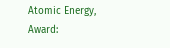Atomic Energy, Award: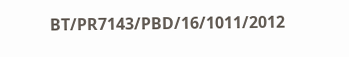BT/PR7143/PBD/16/1011/2012